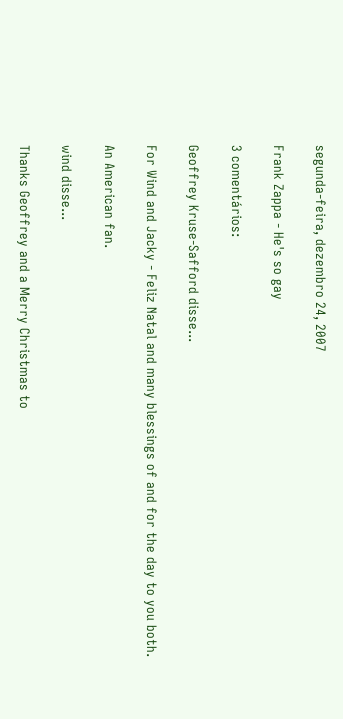segunda-feira, dezembro 24, 2007

Frank Zappa - He's so gay

3 comentários:

Geoffrey Kruse-Safford disse...

For Wind and Jacky - Feliz Natal and many blessings of and for the day to you both.

An American fan.

wind disse...

Thanks Geoffrey and a Merry Christmas to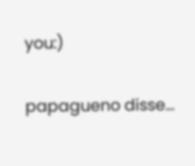you:)

papagueno disse...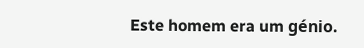Este homem era um génio.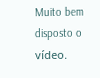Muito bem disposto o vídeo.